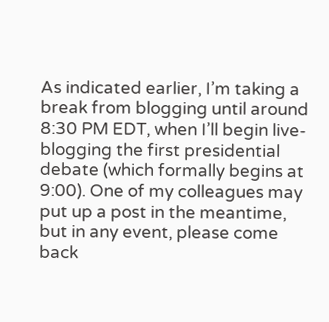As indicated earlier, I’m taking a break from blogging until around 8:30 PM EDT, when I’ll begin live-blogging the first presidential debate (which formally begins at 9:00). One of my colleagues may put up a post in the meantime, but in any event, please come back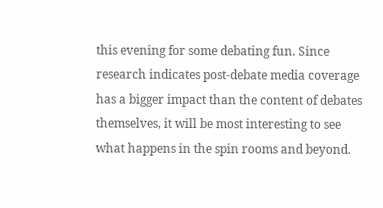this evening for some debating fun. Since research indicates post-debate media coverage has a bigger impact than the content of debates themselves, it will be most interesting to see what happens in the spin rooms and beyond.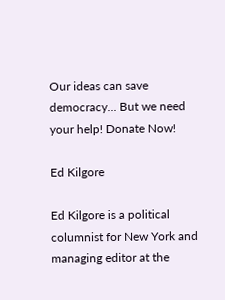Our ideas can save democracy... But we need your help! Donate Now!

Ed Kilgore

Ed Kilgore is a political columnist for New York and managing editor at the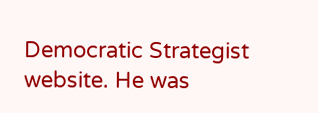Democratic Strategist website. He was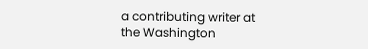a contributing writer at the Washington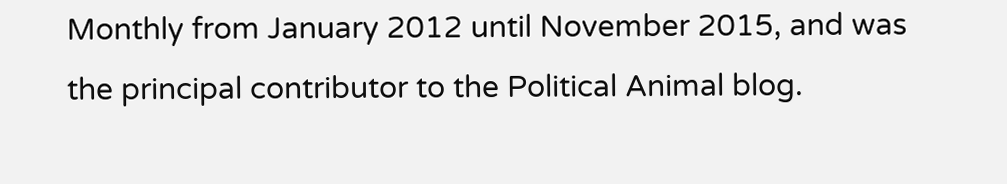Monthly from January 2012 until November 2015, and was the principal contributor to the Political Animal blog.